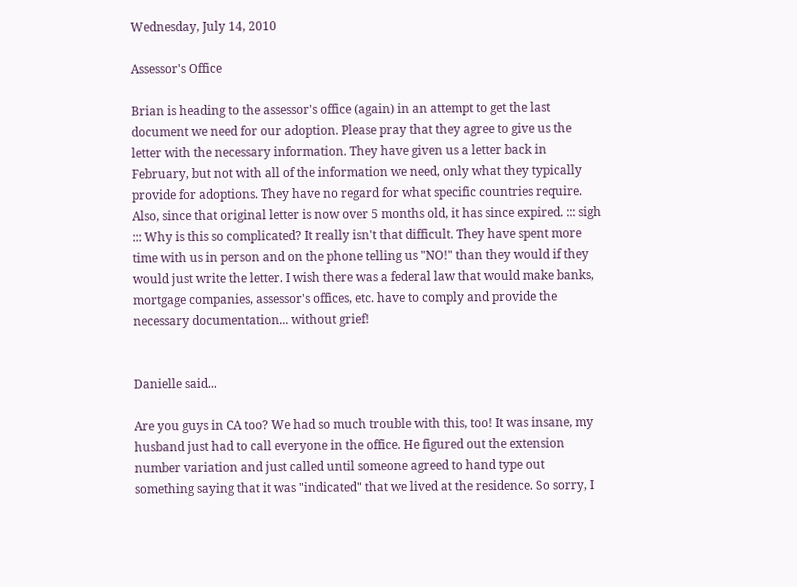Wednesday, July 14, 2010

Assessor's Office

Brian is heading to the assessor's office (again) in an attempt to get the last document we need for our adoption. Please pray that they agree to give us the letter with the necessary information. They have given us a letter back in February, but not with all of the information we need, only what they typically provide for adoptions. They have no regard for what specific countries require. Also, since that original letter is now over 5 months old, it has since expired. ::: sigh ::: Why is this so complicated? It really isn't that difficult. They have spent more time with us in person and on the phone telling us "NO!" than they would if they would just write the letter. I wish there was a federal law that would make banks, mortgage companies, assessor's offices, etc. have to comply and provide the necessary documentation... without grief!


Danielle said...

Are you guys in CA too? We had so much trouble with this, too! It was insane, my husband just had to call everyone in the office. He figured out the extension number variation and just called until someone agreed to hand type out something saying that it was "indicated" that we lived at the residence. So sorry, I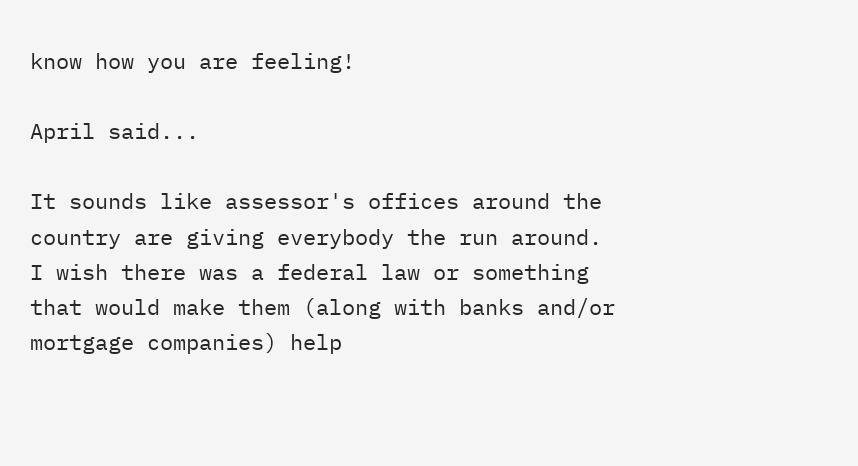know how you are feeling!

April said...

It sounds like assessor's offices around the country are giving everybody the run around. I wish there was a federal law or something that would make them (along with banks and/or mortgage companies) help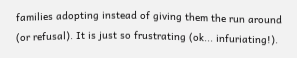families adopting instead of giving them the run around (or refusal). It is just so frustrating (ok... infuriating!).